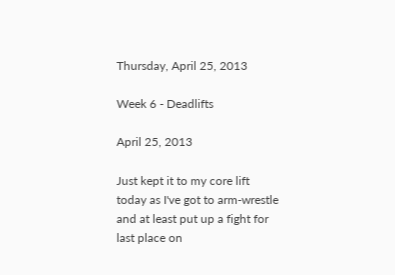Thursday, April 25, 2013

Week 6 - Deadlifts

April 25, 2013

Just kept it to my core lift today as I've got to arm-wrestle and at least put up a fight for last place on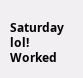Saturday lol! Worked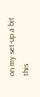on my set-up a bit this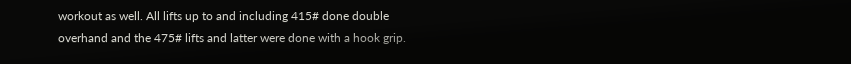workout as well. All lifts up to and including 415# done double overhand and the 475# lifts and latter were done with a hook grip.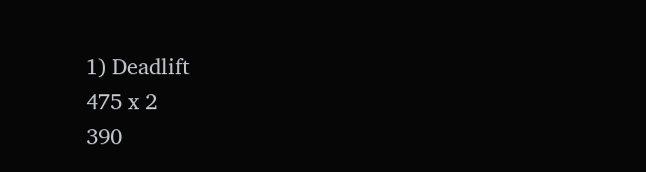1) Deadlift
475 x 2
390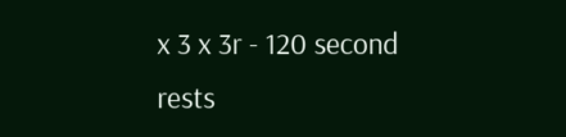x 3 x 3r - 120 second rests